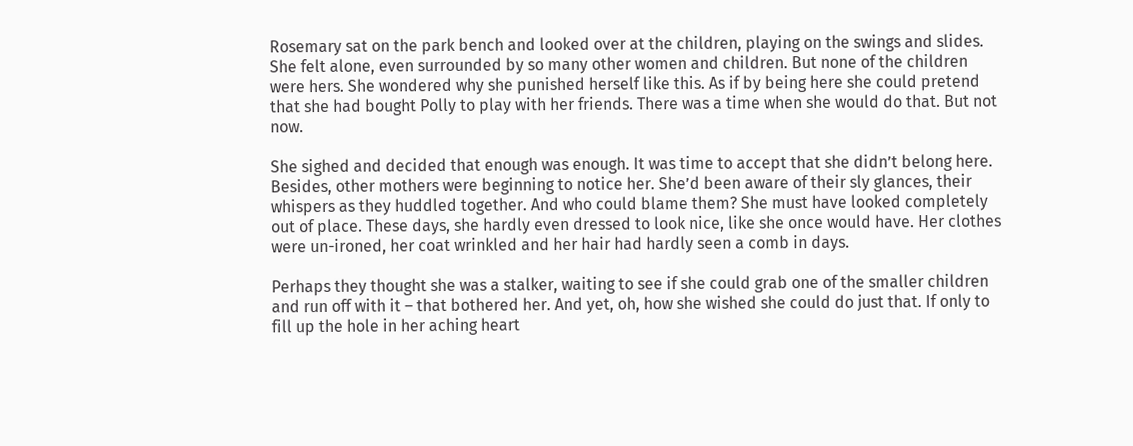Rosemary sat on the park bench and looked over at the children, playing on the swings and slides. She felt alone, even surrounded by so many other women and children. But none of the children were hers. She wondered why she punished herself like this. As if by being here she could pretend that she had bought Polly to play with her friends. There was a time when she would do that. But not now.

She sighed and decided that enough was enough. It was time to accept that she didn’t belong here. Besides, other mothers were beginning to notice her. She’d been aware of their sly glances, their whispers as they huddled together. And who could blame them? She must have looked completely out of place. These days, she hardly even dressed to look nice, like she once would have. Her clothes were un-ironed, her coat wrinkled and her hair had hardly seen a comb in days.

Perhaps they thought she was a stalker, waiting to see if she could grab one of the smaller children and run off with it – that bothered her. And yet, oh, how she wished she could do just that. If only to fill up the hole in her aching heart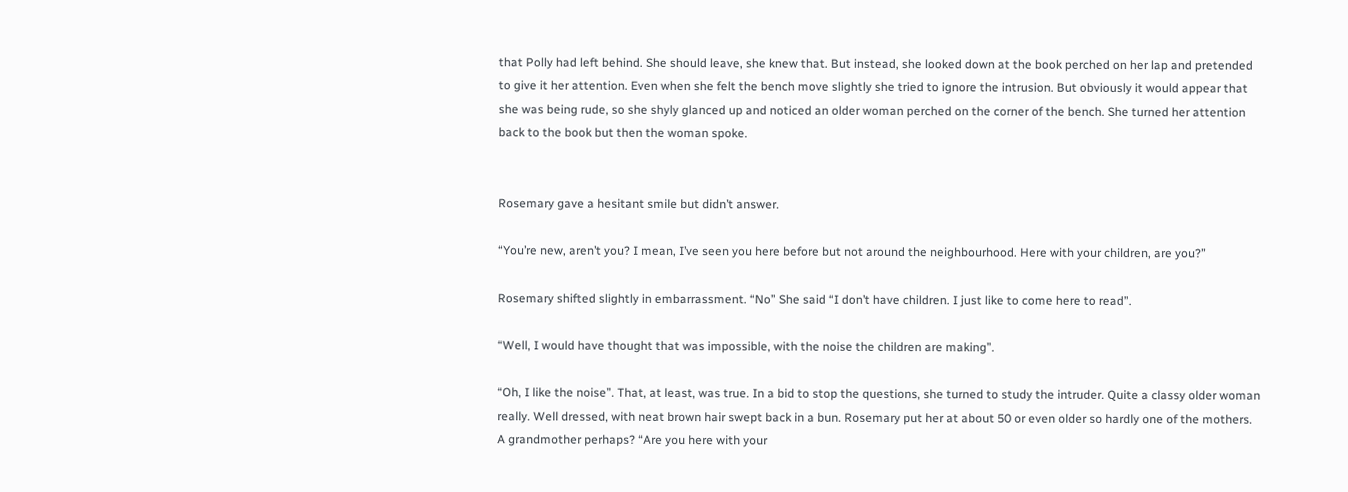that Polly had left behind. She should leave, she knew that. But instead, she looked down at the book perched on her lap and pretended to give it her attention. Even when she felt the bench move slightly she tried to ignore the intrusion. But obviously it would appear that she was being rude, so she shyly glanced up and noticed an older woman perched on the corner of the bench. She turned her attention back to the book but then the woman spoke.


Rosemary gave a hesitant smile but didn’t answer.

“You’re new, aren’t you? I mean, I’ve seen you here before but not around the neighbourhood. Here with your children, are you?”

Rosemary shifted slightly in embarrassment. “No” She said “I don’t have children. I just like to come here to read”.

“Well, I would have thought that was impossible, with the noise the children are making”.

“Oh, I like the noise”. That, at least, was true. In a bid to stop the questions, she turned to study the intruder. Quite a classy older woman really. Well dressed, with neat brown hair swept back in a bun. Rosemary put her at about 50 or even older so hardly one of the mothers. A grandmother perhaps? “Are you here with your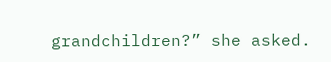grandchildren?” she asked.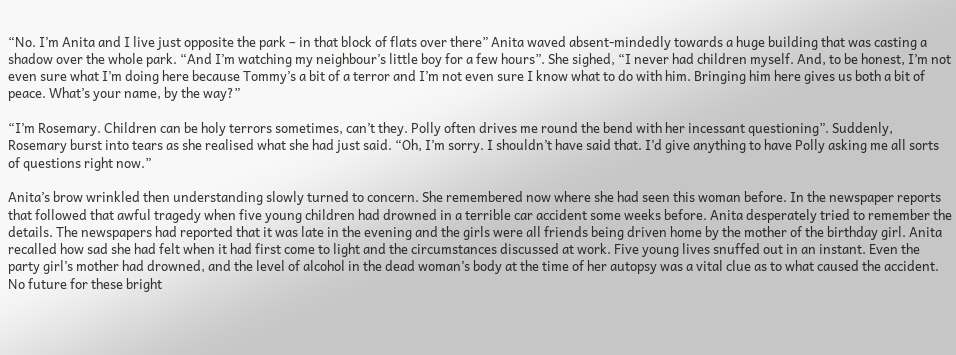“No. I’m Anita and I live just opposite the park – in that block of flats over there” Anita waved absent-mindedly towards a huge building that was casting a shadow over the whole park. “And I’m watching my neighbour’s little boy for a few hours”. She sighed, “I never had children myself. And, to be honest, I’m not even sure what I’m doing here because Tommy’s a bit of a terror and I’m not even sure I know what to do with him. Bringing him here gives us both a bit of peace. What’s your name, by the way?”

“I’m Rosemary. Children can be holy terrors sometimes, can’t they. Polly often drives me round the bend with her incessant questioning”. Suddenly, Rosemary burst into tears as she realised what she had just said. “Oh, I’m sorry. I shouldn’t have said that. I’d give anything to have Polly asking me all sorts of questions right now.”

Anita’s brow wrinkled then understanding slowly turned to concern. She remembered now where she had seen this woman before. In the newspaper reports that followed that awful tragedy when five young children had drowned in a terrible car accident some weeks before. Anita desperately tried to remember the details. The newspapers had reported that it was late in the evening and the girls were all friends being driven home by the mother of the birthday girl. Anita recalled how sad she had felt when it had first come to light and the circumstances discussed at work. Five young lives snuffed out in an instant. Even the party girl’s mother had drowned, and the level of alcohol in the dead woman’s body at the time of her autopsy was a vital clue as to what caused the accident. No future for these bright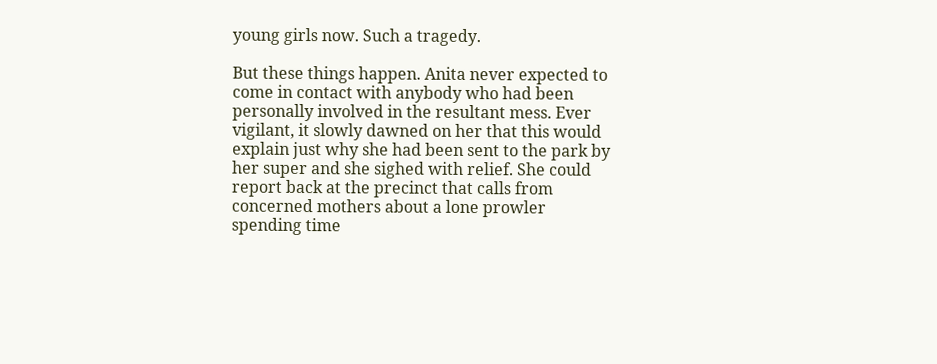young girls now. Such a tragedy.

But these things happen. Anita never expected to come in contact with anybody who had been personally involved in the resultant mess. Ever vigilant, it slowly dawned on her that this would explain just why she had been sent to the park by her super and she sighed with relief. She could report back at the precinct that calls from concerned mothers about a lone prowler spending time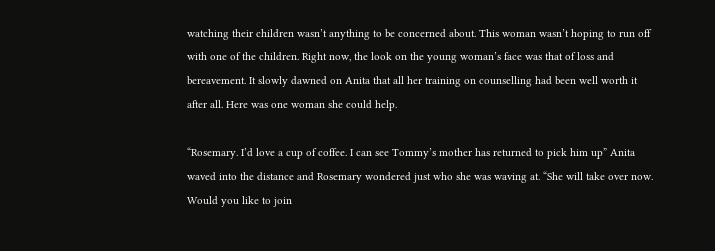watching their children wasn’t anything to be concerned about. This woman wasn’t hoping to run off with one of the children. Right now, the look on the young woman’s face was that of loss and bereavement. It slowly dawned on Anita that all her training on counselling had been well worth it after all. Here was one woman she could help.

“Rosemary. I’d love a cup of coffee. I can see Tommy’s mother has returned to pick him up” Anita waved into the distance and Rosemary wondered just who she was waving at. “She will take over now. Would you like to join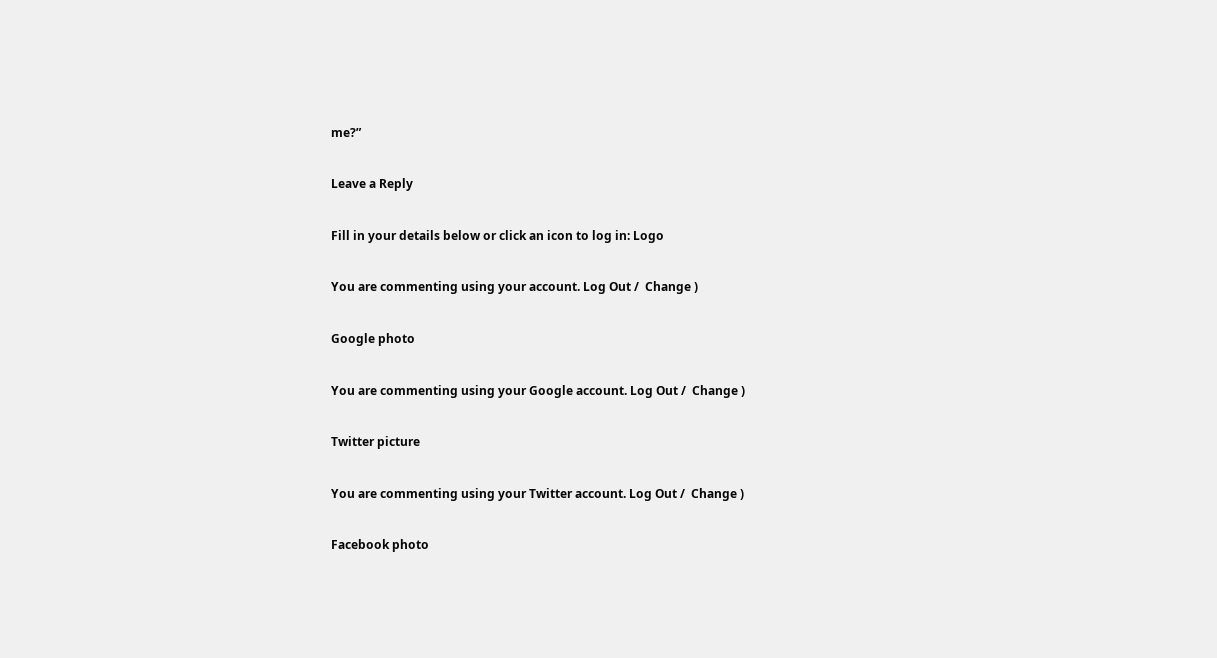me?”

Leave a Reply

Fill in your details below or click an icon to log in: Logo

You are commenting using your account. Log Out /  Change )

Google photo

You are commenting using your Google account. Log Out /  Change )

Twitter picture

You are commenting using your Twitter account. Log Out /  Change )

Facebook photo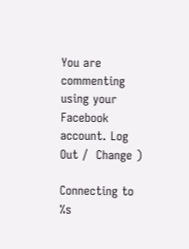You are commenting using your Facebook account. Log Out /  Change )

Connecting to %s